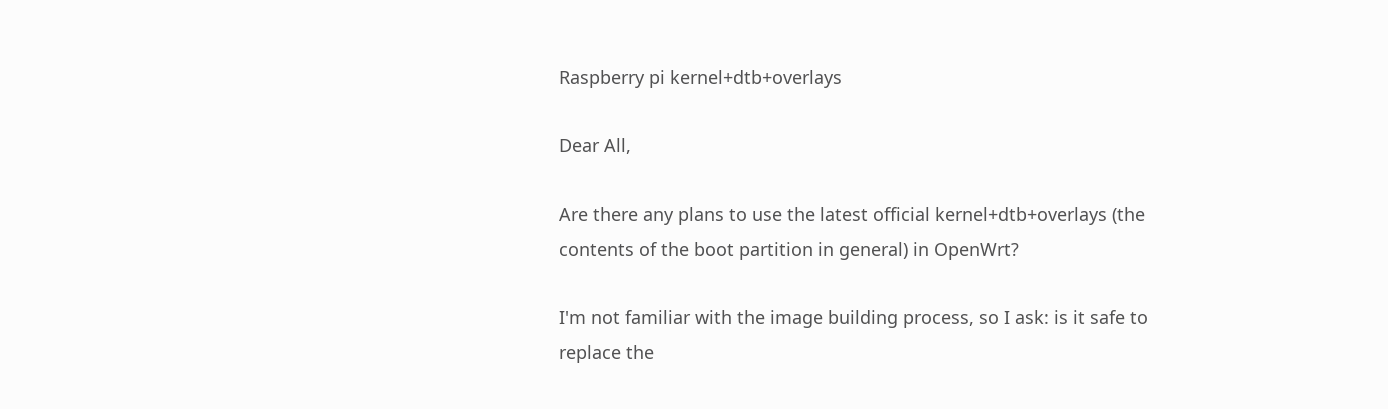Raspberry pi kernel+dtb+overlays

Dear All,

Are there any plans to use the latest official kernel+dtb+overlays (the contents of the boot partition in general) in OpenWrt?

I'm not familiar with the image building process, so I ask: is it safe to replace the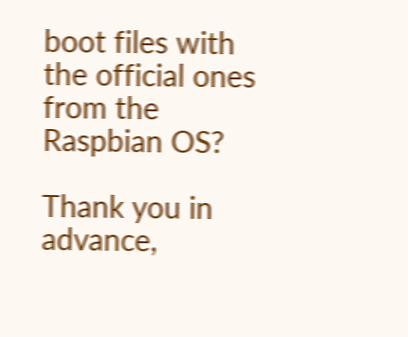boot files with the official ones from the Raspbian OS?

Thank you in advance,